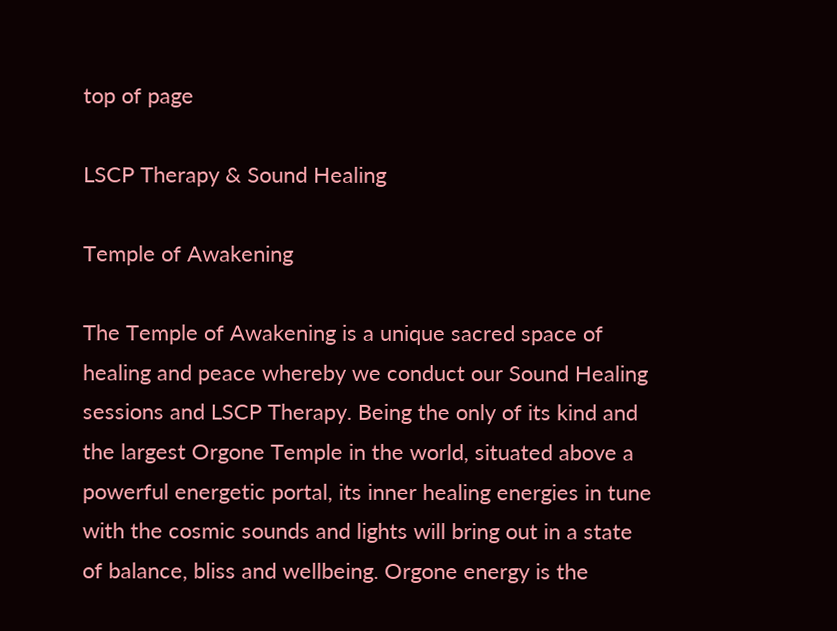top of page

LSCP Therapy & Sound Healing

Temple of Awakening

The Temple of Awakening is a unique sacred space of healing and peace whereby we conduct our Sound Healing sessions and LSCP Therapy. Being the only of its kind and the largest Orgone Temple in the world, situated above a powerful energetic portal, its inner healing energies in tune with the cosmic sounds and lights will bring out in a state of balance, bliss and wellbeing. Orgone energy is the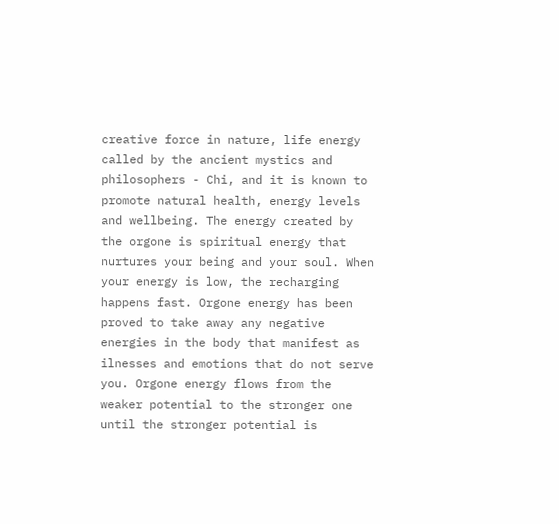creative force in nature, life energy called by the ancient mystics and philosophers - Chi, and it is known to promote natural health, energy levels and wellbeing. The energy created by the orgone is spiritual energy that nurtures your being and your soul. When your energy is low, the recharging happens fast. Orgone energy has been proved to take away any negative energies in the body that manifest as ilnesses and emotions that do not serve you. Orgone energy flows from the weaker potential to the stronger one until the stronger potential is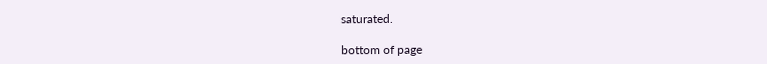saturated.

bottom of page